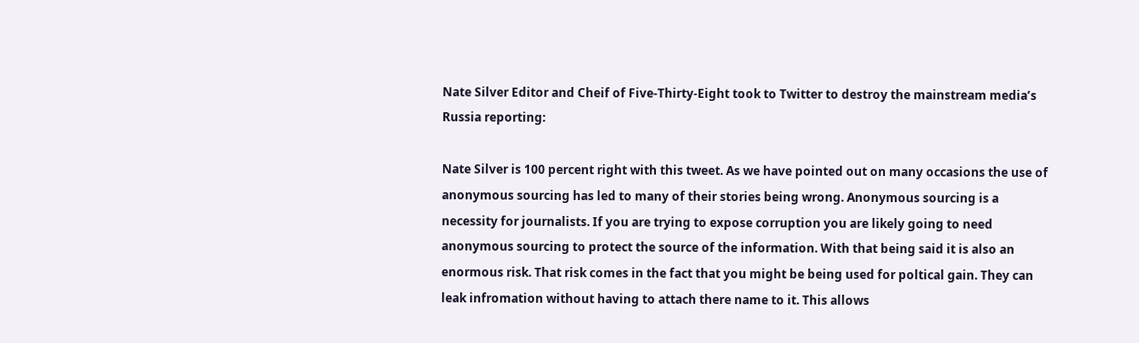Nate Silver Editor and Cheif of Five-Thirty-Eight took to Twitter to destroy the mainstream media’s Russia reporting:

Nate Silver is 100 percent right with this tweet. As we have pointed out on many occasions the use of anonymous sourcing has led to many of their stories being wrong. Anonymous sourcing is a necessity for journalists. If you are trying to expose corruption you are likely going to need anonymous sourcing to protect the source of the information. With that being said it is also an enormous risk. That risk comes in the fact that you might be being used for poltical gain. They can leak infromation without having to attach there name to it. This allows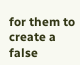for them to create a false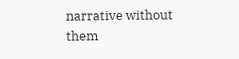narrative without them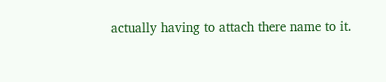actually having to attach there name to it.